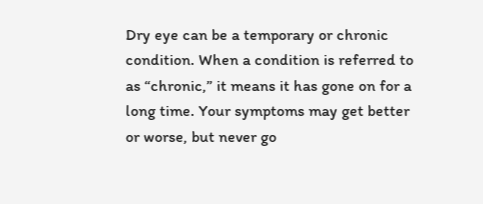Dry eye can be a temporary or chronic condition. When a condition is referred to as “chronic,” it means it has gone on for a long time. Your symptoms may get better or worse, but never go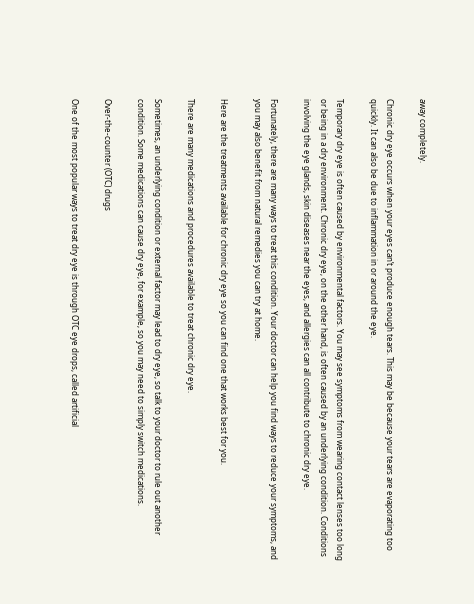away completely.

Chronic dry eye occurs when your eyes can’t produce enough tears. This may be because your tears are evaporating too quickly. It can also be due to inflammation in or around the eye.

Temporary dry eye is often caused by environmental factors. You may see symptoms from wearing contact lenses too long or being in a dry environment. Chronic dry eye, on the other hand, is often caused by an underlying condition. Conditions involving the eye glands, skin diseases near the eyes, and allergies can all contribute to chronic dry eye.

Fortunately, there are many ways to treat this condition. Your doctor can help you find ways to reduce your symptoms, and you may also benefit from natural remedies you can try at home.

Here are the treatments available for chronic dry eye so you can find one that works best for you.

There are many medications and procedures available to treat chronic dry eye.

Sometimes, an underlying condition or external factor may lead to dry eye, so talk to your doctor to rule out another condition. Some medications can cause dry eye, for example, so you may need to simply switch medications.

Over-the-counter (OTC) drugs

One of the most popular ways to treat dry eye is through OTC eye drops, called artificial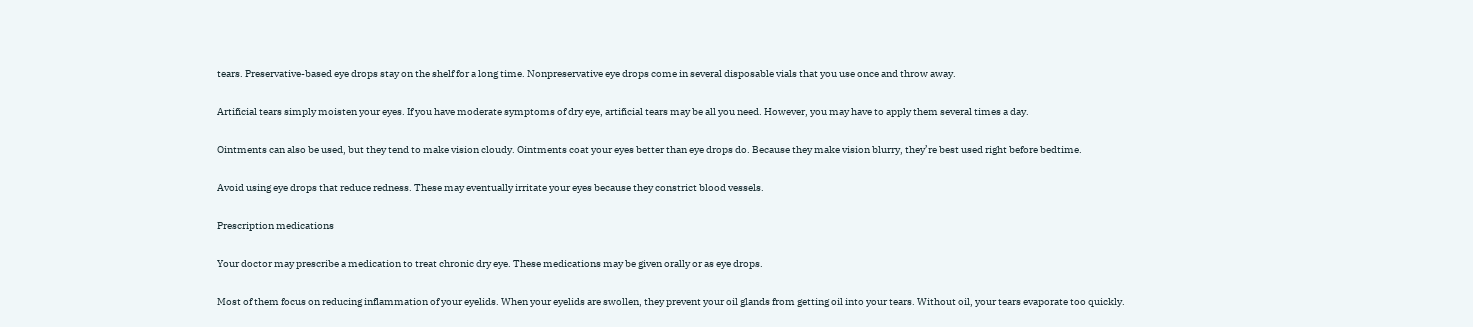tears. Preservative-based eye drops stay on the shelf for a long time. Nonpreservative eye drops come in several disposable vials that you use once and throw away.

Artificial tears simply moisten your eyes. If you have moderate symptoms of dry eye, artificial tears may be all you need. However, you may have to apply them several times a day.

Ointments can also be used, but they tend to make vision cloudy. Ointments coat your eyes better than eye drops do. Because they make vision blurry, they’re best used right before bedtime.

Avoid using eye drops that reduce redness. These may eventually irritate your eyes because they constrict blood vessels.

Prescription medications

Your doctor may prescribe a medication to treat chronic dry eye. These medications may be given orally or as eye drops.

Most of them focus on reducing inflammation of your eyelids. When your eyelids are swollen, they prevent your oil glands from getting oil into your tears. Without oil, your tears evaporate too quickly.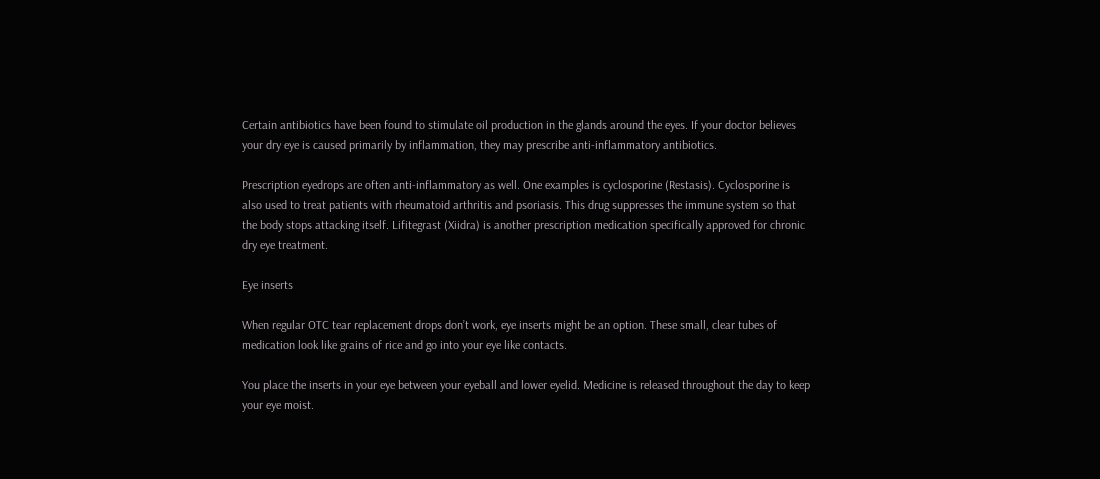Certain antibiotics have been found to stimulate oil production in the glands around the eyes. If your doctor believes your dry eye is caused primarily by inflammation, they may prescribe anti-inflammatory antibiotics.

Prescription eyedrops are often anti-inflammatory as well. One examples is cyclosporine (Restasis). Cyclosporine is also used to treat patients with rheumatoid arthritis and psoriasis. This drug suppresses the immune system so that the body stops attacking itself. Lifitegrast (Xiidra) is another prescription medication specifically approved for chronic dry eye treatment.

Eye inserts

When regular OTC tear replacement drops don’t work, eye inserts might be an option. These small, clear tubes of medication look like grains of rice and go into your eye like contacts.

You place the inserts in your eye between your eyeball and lower eyelid. Medicine is released throughout the day to keep your eye moist.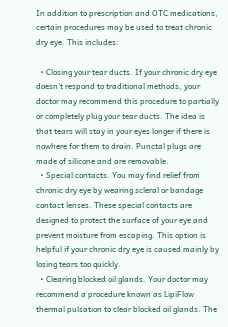In addition to prescription and OTC medications, certain procedures may be used to treat chronic dry eye. This includes:

  • Closing your tear ducts. If your chronic dry eye doesn’t respond to traditional methods, your doctor may recommend this procedure to partially or completely plug your tear ducts. The idea is that tears will stay in your eyes longer if there is nowhere for them to drain. Punctal plugs are made of silicone and are removable.
  • Special contacts. You may find relief from chronic dry eye by wearing scleral or bandage contact lenses. These special contacts are designed to protect the surface of your eye and prevent moisture from escaping. This option is helpful if your chronic dry eye is caused mainly by losing tears too quickly.
  • Clearing blocked oil glands. Your doctor may recommend a procedure known as LipiFlow thermal pulsation to clear blocked oil glands. The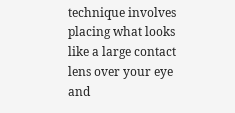technique involves placing what looks like a large contact lens over your eye and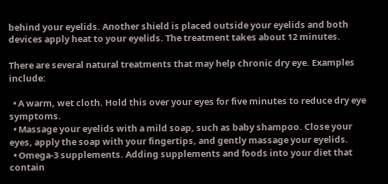behind your eyelids. Another shield is placed outside your eyelids and both devices apply heat to your eyelids. The treatment takes about 12 minutes.

There are several natural treatments that may help chronic dry eye. Examples include:

  • A warm, wet cloth. Hold this over your eyes for five minutes to reduce dry eye symptoms.
  • Massage your eyelids with a mild soap, such as baby shampoo. Close your eyes, apply the soap with your fingertips, and gently massage your eyelids.
  • Omega-3 supplements. Adding supplements and foods into your diet that contain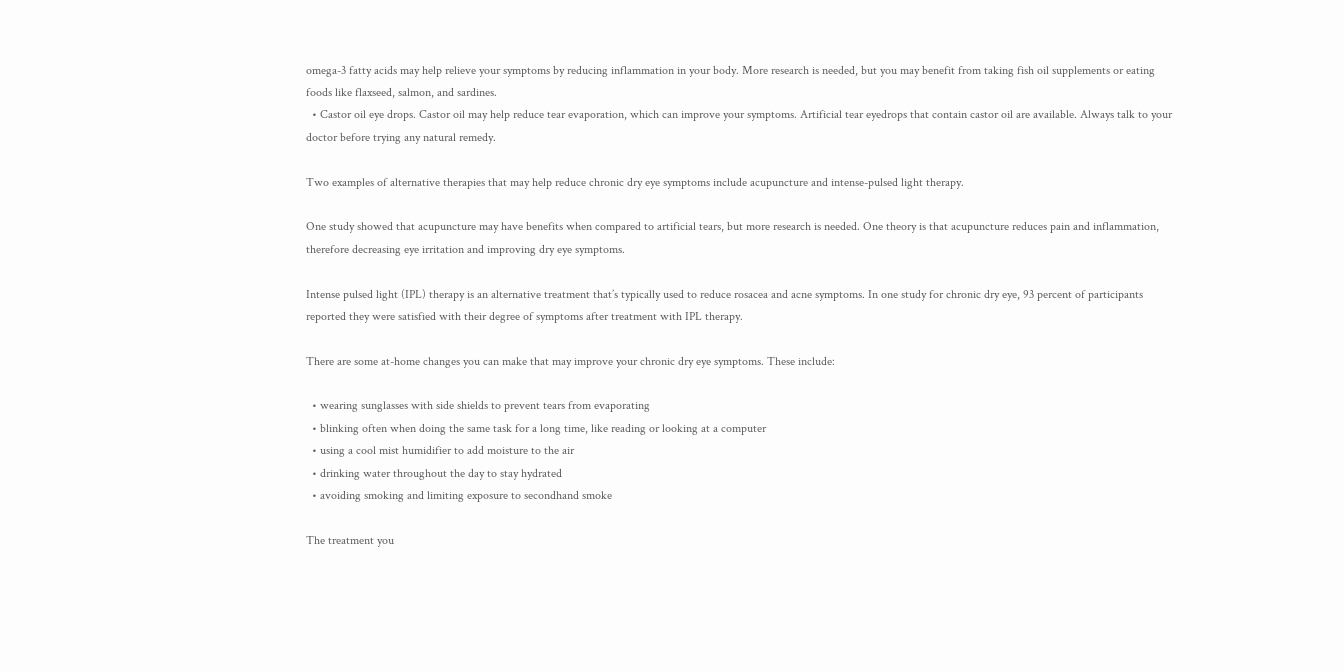omega-3 fatty acids may help relieve your symptoms by reducing inflammation in your body. More research is needed, but you may benefit from taking fish oil supplements or eating foods like flaxseed, salmon, and sardines.
  • Castor oil eye drops. Castor oil may help reduce tear evaporation, which can improve your symptoms. Artificial tear eyedrops that contain castor oil are available. Always talk to your doctor before trying any natural remedy.

Two examples of alternative therapies that may help reduce chronic dry eye symptoms include acupuncture and intense-pulsed light therapy.

One study showed that acupuncture may have benefits when compared to artificial tears, but more research is needed. One theory is that acupuncture reduces pain and inflammation, therefore decreasing eye irritation and improving dry eye symptoms.

Intense pulsed light (IPL) therapy is an alternative treatment that’s typically used to reduce rosacea and acne symptoms. In one study for chronic dry eye, 93 percent of participants reported they were satisfied with their degree of symptoms after treatment with IPL therapy.

There are some at-home changes you can make that may improve your chronic dry eye symptoms. These include:

  • wearing sunglasses with side shields to prevent tears from evaporating
  • blinking often when doing the same task for a long time, like reading or looking at a computer
  • using a cool mist humidifier to add moisture to the air
  • drinking water throughout the day to stay hydrated
  • avoiding smoking and limiting exposure to secondhand smoke

The treatment you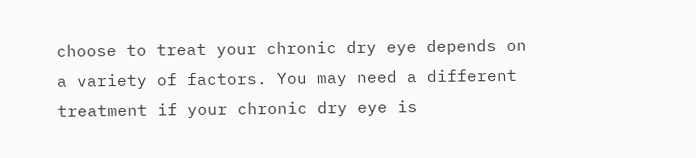choose to treat your chronic dry eye depends on a variety of factors. You may need a different treatment if your chronic dry eye is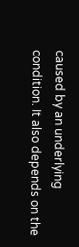caused by an underlying condition. It also depends on the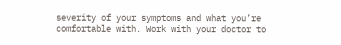severity of your symptoms and what you’re comfortable with. Work with your doctor to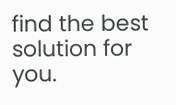find the best solution for you.